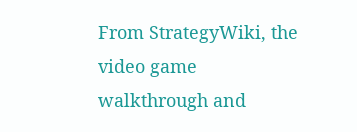From StrategyWiki, the video game walkthrough and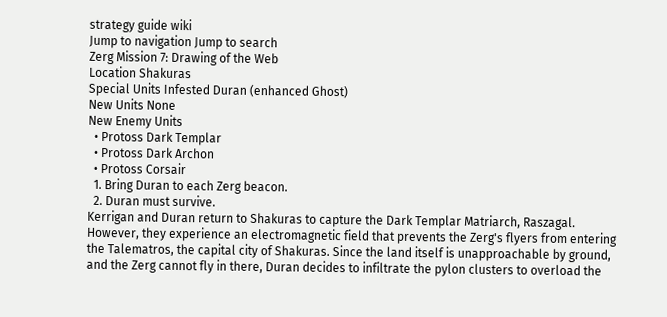strategy guide wiki
Jump to navigation Jump to search
Zerg Mission 7: Drawing of the Web
Location Shakuras
Special Units Infested Duran (enhanced Ghost)
New Units None
New Enemy Units
  • Protoss Dark Templar
  • Protoss Dark Archon
  • Protoss Corsair
  1. Bring Duran to each Zerg beacon.
  2. Duran must survive.
Kerrigan and Duran return to Shakuras to capture the Dark Templar Matriarch, Raszagal. However, they experience an electromagnetic field that prevents the Zerg's flyers from entering the Talematros, the capital city of Shakuras. Since the land itself is unapproachable by ground, and the Zerg cannot fly in there, Duran decides to infiltrate the pylon clusters to overload the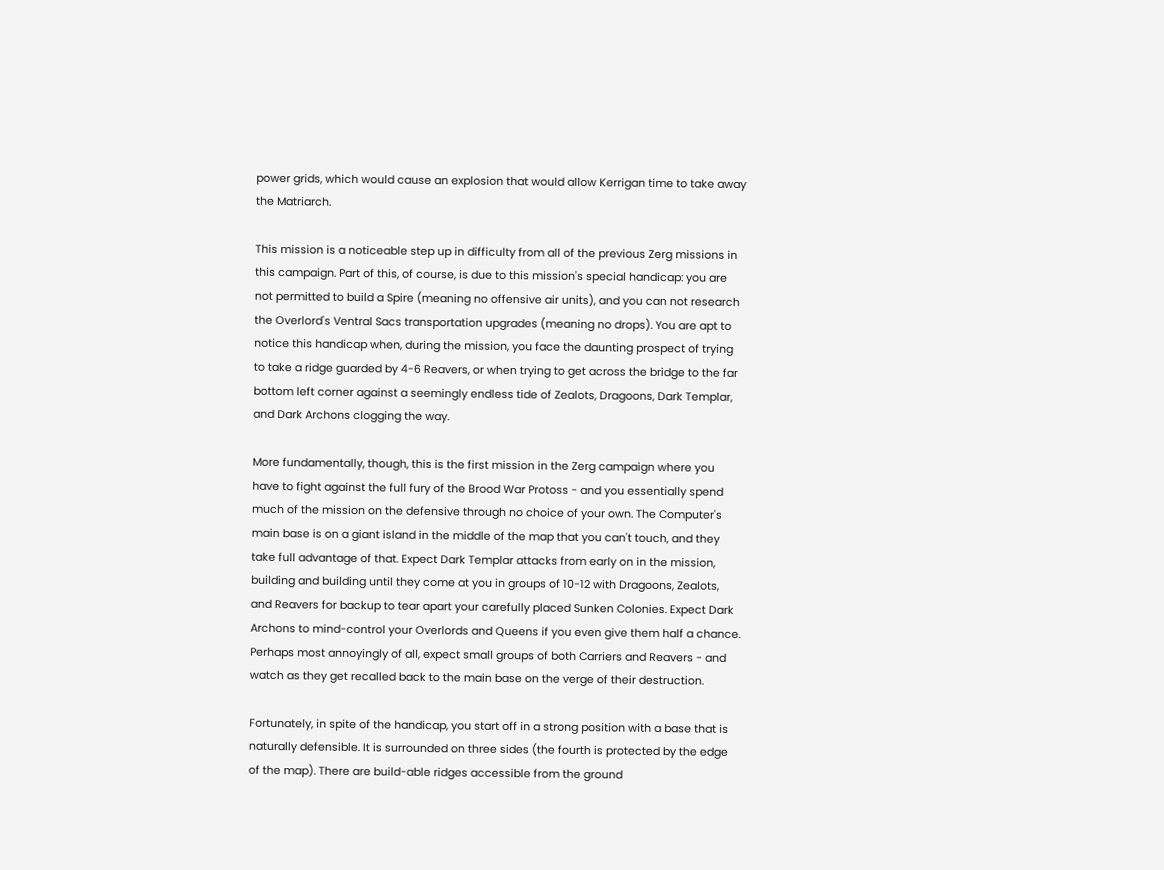power grids, which would cause an explosion that would allow Kerrigan time to take away the Matriarch.

This mission is a noticeable step up in difficulty from all of the previous Zerg missions in this campaign. Part of this, of course, is due to this mission's special handicap: you are not permitted to build a Spire (meaning no offensive air units), and you can not research the Overlord's Ventral Sacs transportation upgrades (meaning no drops). You are apt to notice this handicap when, during the mission, you face the daunting prospect of trying to take a ridge guarded by 4-6 Reavers, or when trying to get across the bridge to the far bottom left corner against a seemingly endless tide of Zealots, Dragoons, Dark Templar, and Dark Archons clogging the way.

More fundamentally, though, this is the first mission in the Zerg campaign where you have to fight against the full fury of the Brood War Protoss - and you essentially spend much of the mission on the defensive through no choice of your own. The Computer's main base is on a giant island in the middle of the map that you can't touch, and they take full advantage of that. Expect Dark Templar attacks from early on in the mission, building and building until they come at you in groups of 10-12 with Dragoons, Zealots, and Reavers for backup to tear apart your carefully placed Sunken Colonies. Expect Dark Archons to mind-control your Overlords and Queens if you even give them half a chance. Perhaps most annoyingly of all, expect small groups of both Carriers and Reavers - and watch as they get recalled back to the main base on the verge of their destruction.

Fortunately, in spite of the handicap, you start off in a strong position with a base that is naturally defensible. It is surrounded on three sides (the fourth is protected by the edge of the map). There are build-able ridges accessible from the ground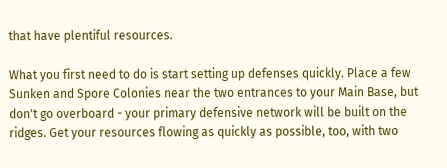that have plentiful resources.

What you first need to do is start setting up defenses quickly. Place a few Sunken and Spore Colonies near the two entrances to your Main Base, but don't go overboard - your primary defensive network will be built on the ridges. Get your resources flowing as quickly as possible, too, with two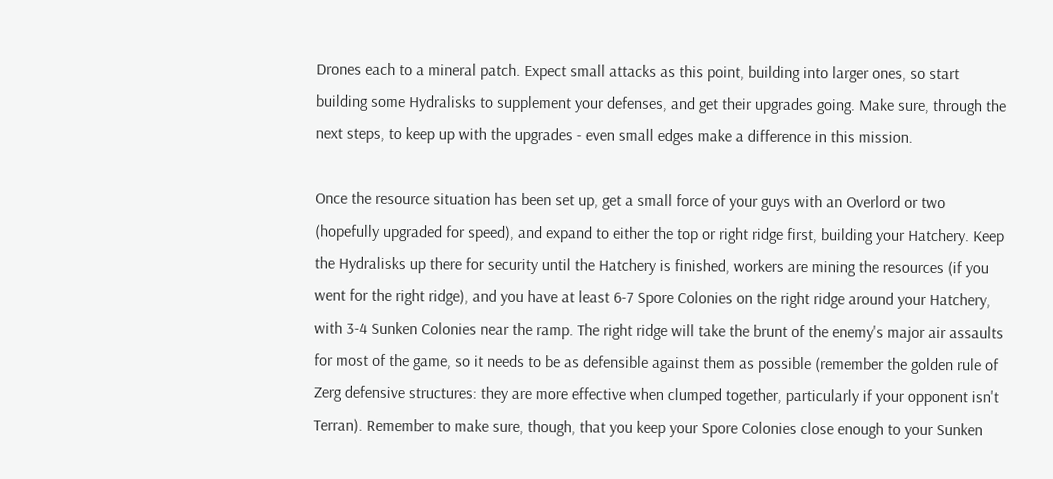Drones each to a mineral patch. Expect small attacks as this point, building into larger ones, so start building some Hydralisks to supplement your defenses, and get their upgrades going. Make sure, through the next steps, to keep up with the upgrades - even small edges make a difference in this mission.

Once the resource situation has been set up, get a small force of your guys with an Overlord or two (hopefully upgraded for speed), and expand to either the top or right ridge first, building your Hatchery. Keep the Hydralisks up there for security until the Hatchery is finished, workers are mining the resources (if you went for the right ridge), and you have at least 6-7 Spore Colonies on the right ridge around your Hatchery, with 3-4 Sunken Colonies near the ramp. The right ridge will take the brunt of the enemy's major air assaults for most of the game, so it needs to be as defensible against them as possible (remember the golden rule of Zerg defensive structures: they are more effective when clumped together, particularly if your opponent isn't Terran). Remember to make sure, though, that you keep your Spore Colonies close enough to your Sunken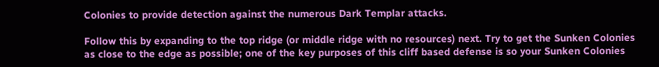Colonies to provide detection against the numerous Dark Templar attacks.

Follow this by expanding to the top ridge (or middle ridge with no resources) next. Try to get the Sunken Colonies as close to the edge as possible; one of the key purposes of this cliff based defense is so your Sunken Colonies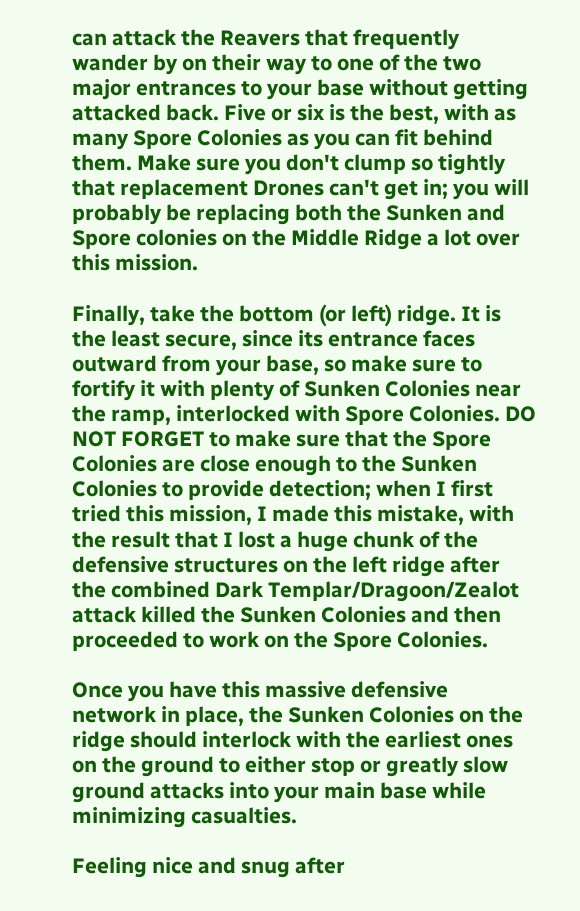can attack the Reavers that frequently wander by on their way to one of the two major entrances to your base without getting attacked back. Five or six is the best, with as many Spore Colonies as you can fit behind them. Make sure you don't clump so tightly that replacement Drones can't get in; you will probably be replacing both the Sunken and Spore colonies on the Middle Ridge a lot over this mission.

Finally, take the bottom (or left) ridge. It is the least secure, since its entrance faces outward from your base, so make sure to fortify it with plenty of Sunken Colonies near the ramp, interlocked with Spore Colonies. DO NOT FORGET to make sure that the Spore Colonies are close enough to the Sunken Colonies to provide detection; when I first tried this mission, I made this mistake, with the result that I lost a huge chunk of the defensive structures on the left ridge after the combined Dark Templar/Dragoon/Zealot attack killed the Sunken Colonies and then proceeded to work on the Spore Colonies.

Once you have this massive defensive network in place, the Sunken Colonies on the ridge should interlock with the earliest ones on the ground to either stop or greatly slow ground attacks into your main base while minimizing casualties.

Feeling nice and snug after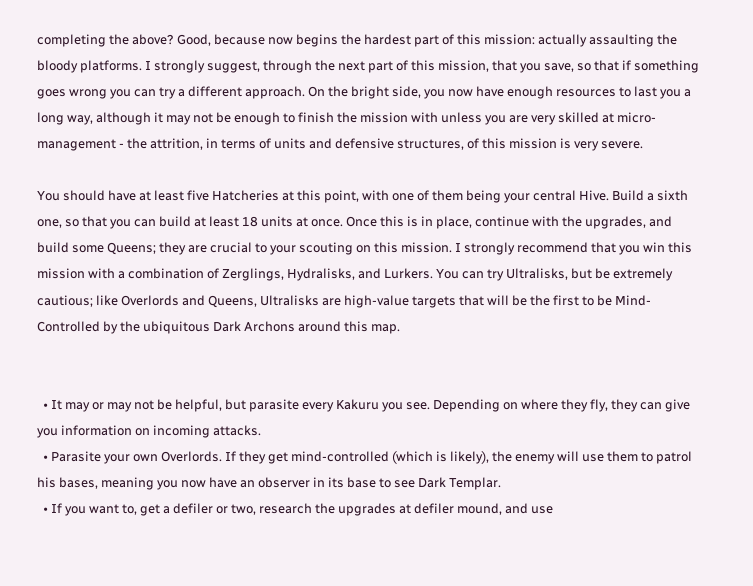completing the above? Good, because now begins the hardest part of this mission: actually assaulting the bloody platforms. I strongly suggest, through the next part of this mission, that you save, so that if something goes wrong you can try a different approach. On the bright side, you now have enough resources to last you a long way, although it may not be enough to finish the mission with unless you are very skilled at micro-management - the attrition, in terms of units and defensive structures, of this mission is very severe.

You should have at least five Hatcheries at this point, with one of them being your central Hive. Build a sixth one, so that you can build at least 18 units at once. Once this is in place, continue with the upgrades, and build some Queens; they are crucial to your scouting on this mission. I strongly recommend that you win this mission with a combination of Zerglings, Hydralisks, and Lurkers. You can try Ultralisks, but be extremely cautious; like Overlords and Queens, Ultralisks are high-value targets that will be the first to be Mind-Controlled by the ubiquitous Dark Archons around this map.


  • It may or may not be helpful, but parasite every Kakuru you see. Depending on where they fly, they can give you information on incoming attacks.
  • Parasite your own Overlords. If they get mind-controlled (which is likely), the enemy will use them to patrol his bases, meaning you now have an observer in its base to see Dark Templar.
  • If you want to, get a defiler or two, research the upgrades at defiler mound, and use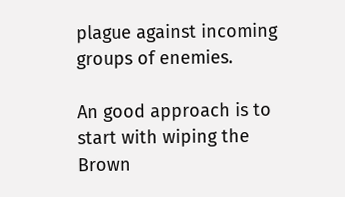plague against incoming groups of enemies.

An good approach is to start with wiping the Brown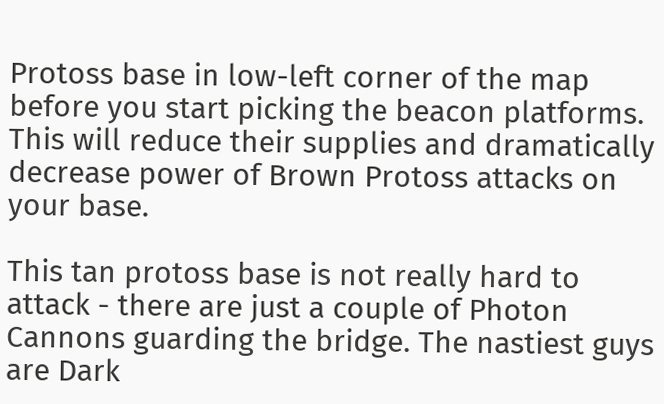Protoss base in low-left corner of the map before you start picking the beacon platforms. This will reduce their supplies and dramatically decrease power of Brown Protoss attacks on your base.

This tan protoss base is not really hard to attack - there are just a couple of Photon Cannons guarding the bridge. The nastiest guys are Dark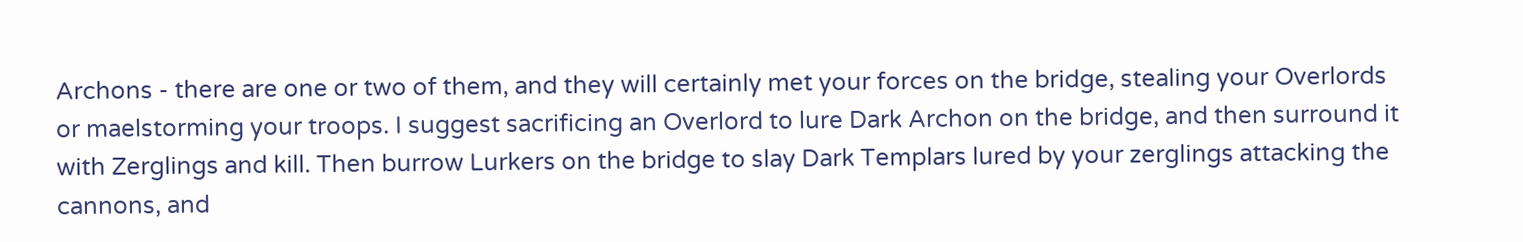Archons - there are one or two of them, and they will certainly met your forces on the bridge, stealing your Overlords or maelstorming your troops. I suggest sacrificing an Overlord to lure Dark Archon on the bridge, and then surround it with Zerglings and kill. Then burrow Lurkers on the bridge to slay Dark Templars lured by your zerglings attacking the cannons, and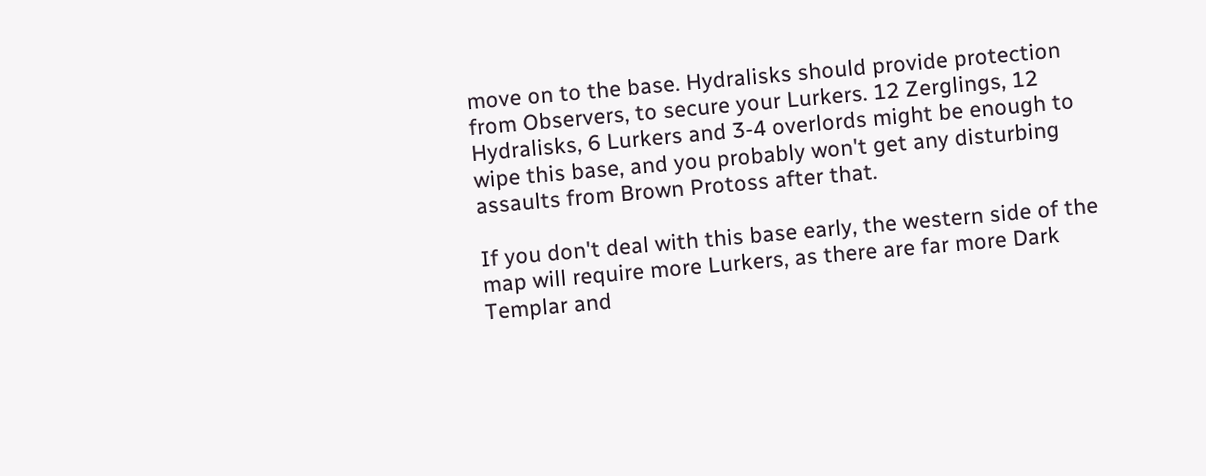move on to the base. Hydralisks should provide protection from Observers, to secure your Lurkers. 12 Zerglings, 12 Hydralisks, 6 Lurkers and 3-4 overlords might be enough to wipe this base, and you probably won't get any disturbing assaults from Brown Protoss after that.

If you don't deal with this base early, the western side of the map will require more Lurkers, as there are far more Dark Templar and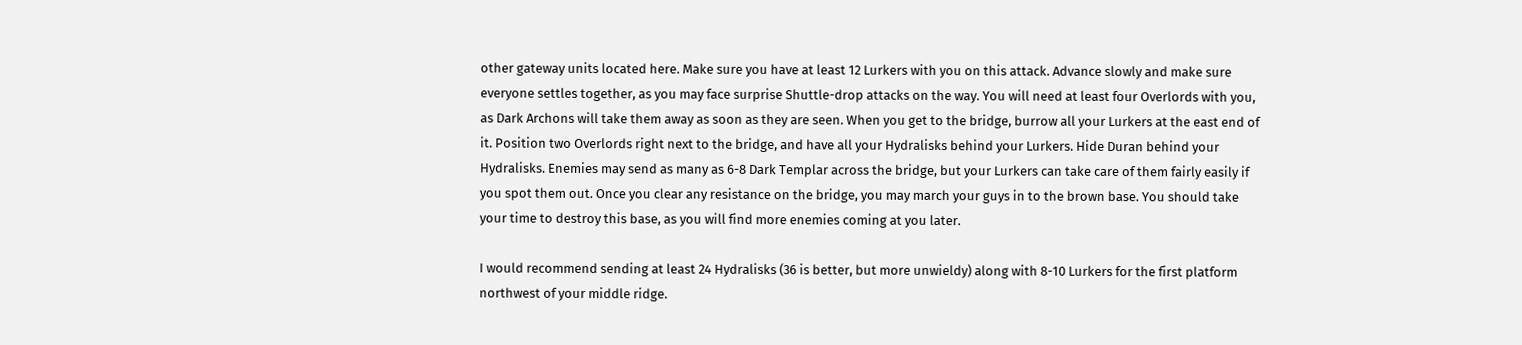other gateway units located here. Make sure you have at least 12 Lurkers with you on this attack. Advance slowly and make sure everyone settles together, as you may face surprise Shuttle-drop attacks on the way. You will need at least four Overlords with you, as Dark Archons will take them away as soon as they are seen. When you get to the bridge, burrow all your Lurkers at the east end of it. Position two Overlords right next to the bridge, and have all your Hydralisks behind your Lurkers. Hide Duran behind your Hydralisks. Enemies may send as many as 6-8 Dark Templar across the bridge, but your Lurkers can take care of them fairly easily if you spot them out. Once you clear any resistance on the bridge, you may march your guys in to the brown base. You should take your time to destroy this base, as you will find more enemies coming at you later.

I would recommend sending at least 24 Hydralisks (36 is better, but more unwieldy) along with 8-10 Lurkers for the first platform northwest of your middle ridge.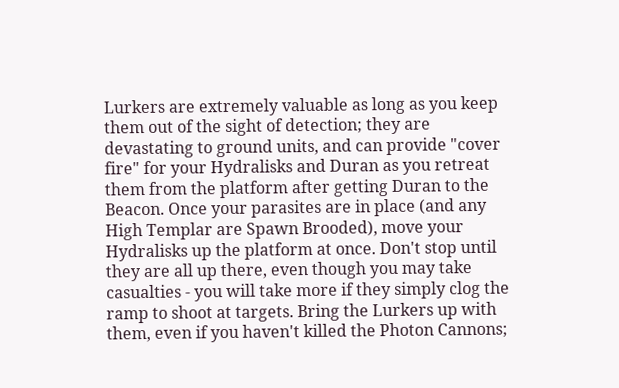Lurkers are extremely valuable as long as you keep them out of the sight of detection; they are devastating to ground units, and can provide "cover fire" for your Hydralisks and Duran as you retreat them from the platform after getting Duran to the Beacon. Once your parasites are in place (and any High Templar are Spawn Brooded), move your Hydralisks up the platform at once. Don't stop until they are all up there, even though you may take casualties - you will take more if they simply clog the ramp to shoot at targets. Bring the Lurkers up with them, even if you haven't killed the Photon Cannons;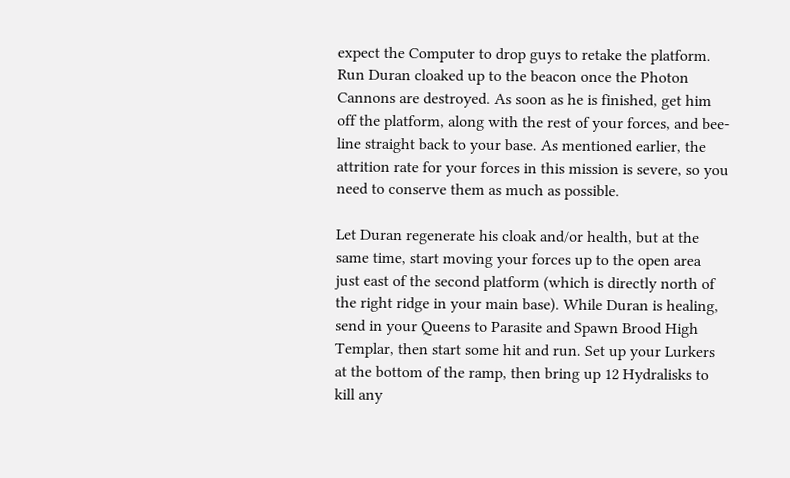expect the Computer to drop guys to retake the platform. Run Duran cloaked up to the beacon once the Photon Cannons are destroyed. As soon as he is finished, get him off the platform, along with the rest of your forces, and bee-line straight back to your base. As mentioned earlier, the attrition rate for your forces in this mission is severe, so you need to conserve them as much as possible.

Let Duran regenerate his cloak and/or health, but at the same time, start moving your forces up to the open area just east of the second platform (which is directly north of the right ridge in your main base). While Duran is healing, send in your Queens to Parasite and Spawn Brood High Templar, then start some hit and run. Set up your Lurkers at the bottom of the ramp, then bring up 12 Hydralisks to kill any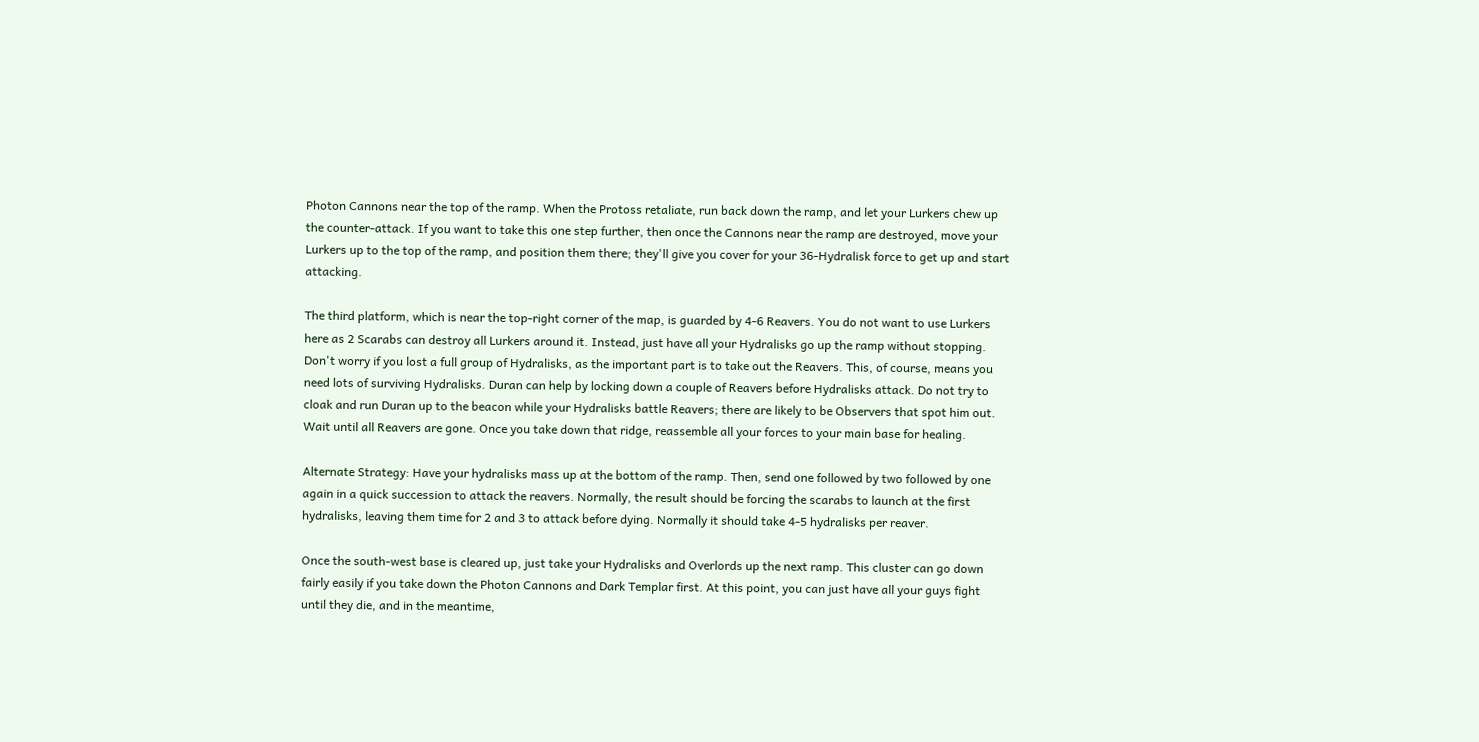Photon Cannons near the top of the ramp. When the Protoss retaliate, run back down the ramp, and let your Lurkers chew up the counter-attack. If you want to take this one step further, then once the Cannons near the ramp are destroyed, move your Lurkers up to the top of the ramp, and position them there; they'll give you cover for your 36-Hydralisk force to get up and start attacking.

The third platform, which is near the top-right corner of the map, is guarded by 4-6 Reavers. You do not want to use Lurkers here as 2 Scarabs can destroy all Lurkers around it. Instead, just have all your Hydralisks go up the ramp without stopping. Don't worry if you lost a full group of Hydralisks, as the important part is to take out the Reavers. This, of course, means you need lots of surviving Hydralisks. Duran can help by locking down a couple of Reavers before Hydralisks attack. Do not try to cloak and run Duran up to the beacon while your Hydralisks battle Reavers; there are likely to be Observers that spot him out. Wait until all Reavers are gone. Once you take down that ridge, reassemble all your forces to your main base for healing.

Alternate Strategy: Have your hydralisks mass up at the bottom of the ramp. Then, send one followed by two followed by one again in a quick succession to attack the reavers. Normally, the result should be forcing the scarabs to launch at the first hydralisks, leaving them time for 2 and 3 to attack before dying. Normally it should take 4-5 hydralisks per reaver.

Once the south-west base is cleared up, just take your Hydralisks and Overlords up the next ramp. This cluster can go down fairly easily if you take down the Photon Cannons and Dark Templar first. At this point, you can just have all your guys fight until they die, and in the meantime,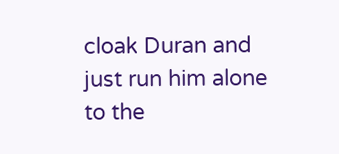cloak Duran and just run him alone to the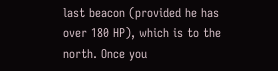last beacon (provided he has over 180 HP), which is to the north. Once you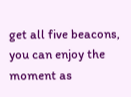get all five beacons, you can enjoy the moment as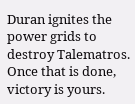Duran ignites the power grids to destroy Talematros. Once that is done, victory is yours.